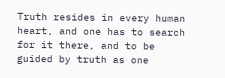Truth resides in every human heart, and one has to search for it there, and to be guided by truth as one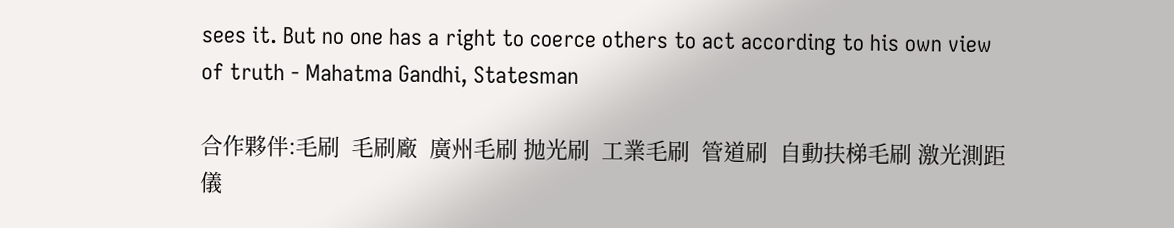sees it. But no one has a right to coerce others to act according to his own view of truth - Mahatma Gandhi, Statesman

合作夥伴:毛刷  毛刷廠  廣州毛刷 抛光刷  工業毛刷  管道刷  自動扶梯毛刷 激光測距儀